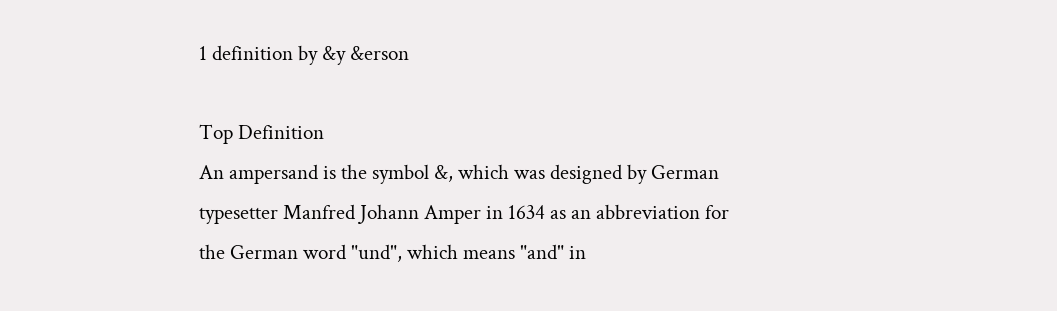1 definition by &y &erson

Top Definition
An ampersand is the symbol &, which was designed by German typesetter Manfred Johann Amper in 1634 as an abbreviation for the German word "und", which means "and" in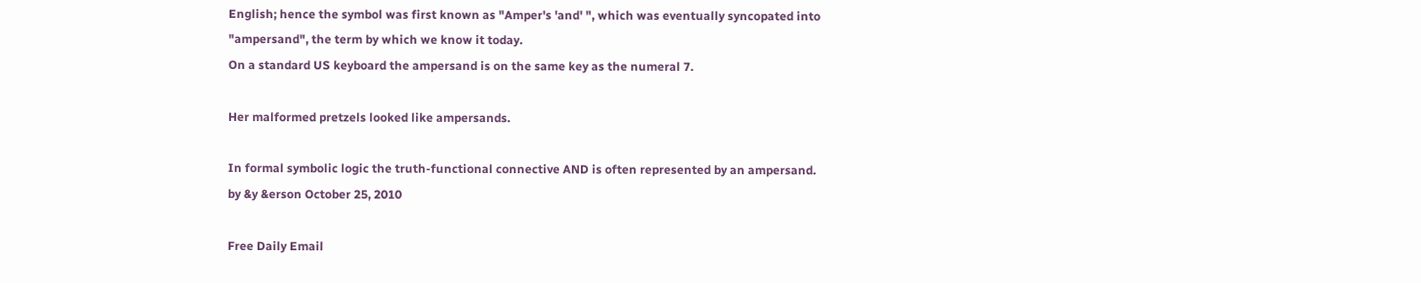English; hence the symbol was first known as "Amper's 'and' ", which was eventually syncopated into "ampersand", the term by which we know it today.
On a standard US keyboard the ampersand is on the same key as the numeral 7.

Her malformed pretzels looked like ampersands.

In formal symbolic logic the truth-functional connective AND is often represented by an ampersand.
by &y &erson October 25, 2010

Free Daily Email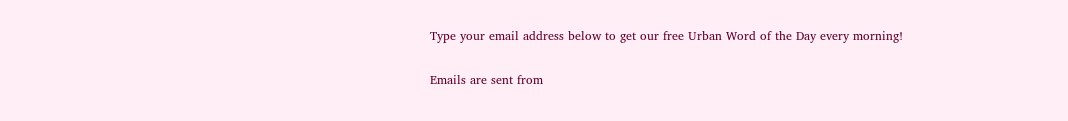Type your email address below to get our free Urban Word of the Day every morning!

Emails are sent from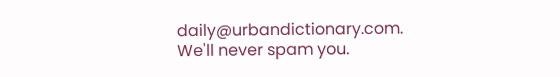daily@urbandictionary.com. We'll never spam you.